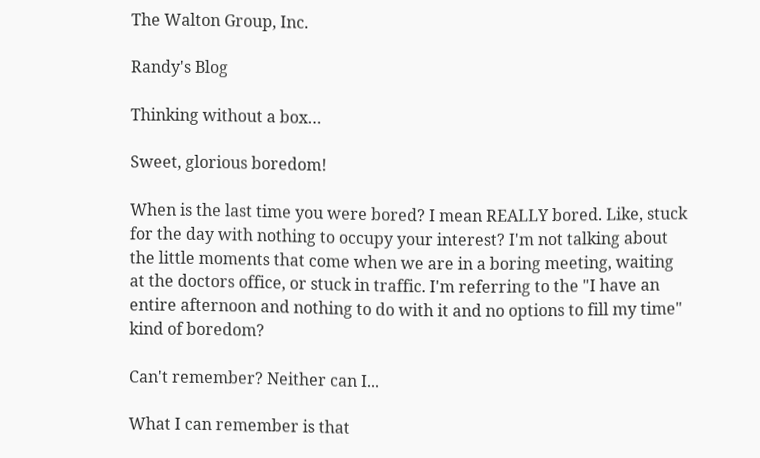The Walton Group, Inc.

Randy's Blog

Thinking without a box…

Sweet, glorious boredom!

When is the last time you were bored? I mean REALLY bored. Like, stuck for the day with nothing to occupy your interest? I'm not talking about the little moments that come when we are in a boring meeting, waiting at the doctors office, or stuck in traffic. I'm referring to the "I have an entire afternoon and nothing to do with it and no options to fill my time" kind of boredom?

Can't remember? Neither can I...

What I can remember is that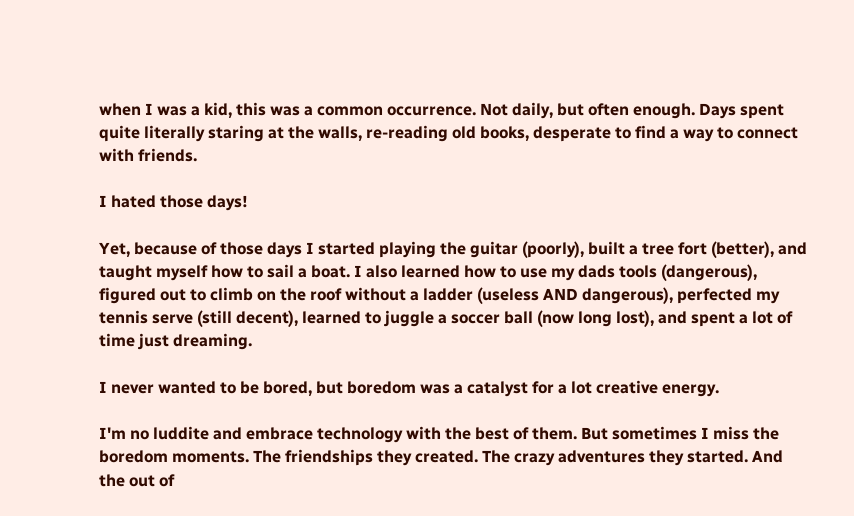when I was a kid, this was a common occurrence. Not daily, but often enough. Days spent quite literally staring at the walls, re-reading old books, desperate to find a way to connect with friends.

I hated those days!

Yet, because of those days I started playing the guitar (poorly), built a tree fort (better), and taught myself how to sail a boat. I also learned how to use my dads tools (dangerous), figured out to climb on the roof without a ladder (useless AND dangerous), perfected my tennis serve (still decent), learned to juggle a soccer ball (now long lost), and spent a lot of time just dreaming.

I never wanted to be bored, but boredom was a catalyst for a lot creative energy.

I'm no luddite and embrace technology with the best of them. But sometimes I miss the boredom moments. The friendships they created. The crazy adventures they started. And the out of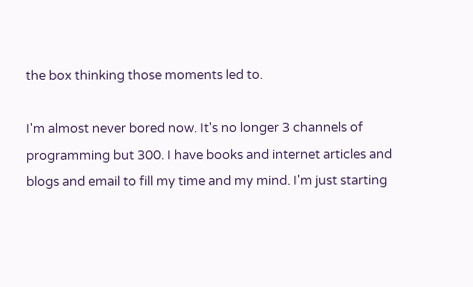the box thinking those moments led to.

I'm almost never bored now. It's no longer 3 channels of programming but 300. I have books and internet articles and blogs and email to fill my time and my mind. I'm just starting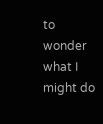to wonder what I might do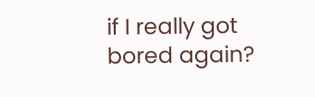if I really got bored again?